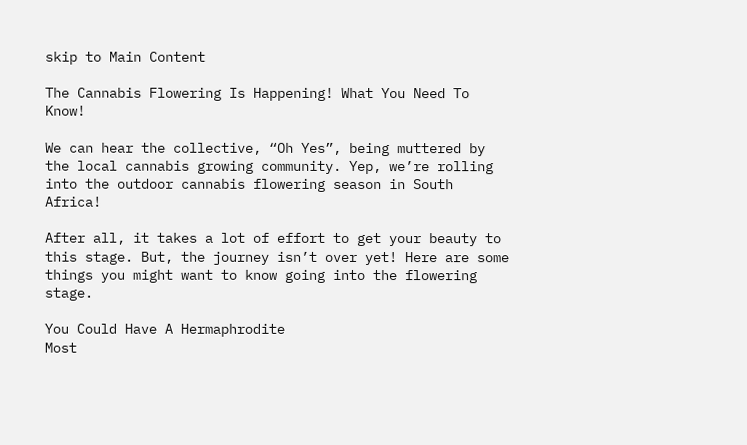skip to Main Content

The Cannabis Flowering Is Happening! What You Need To Know!

We can hear the collective, “Oh Yes”, being muttered by the local cannabis growing community. Yep, we’re rolling into the outdoor cannabis flowering season in South Africa!

After all, it takes a lot of effort to get your beauty to this stage. But, the journey isn’t over yet! Here are some things you might want to know going into the flowering stage.

You Could Have A Hermaphrodite
Most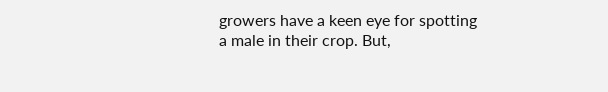growers have a keen eye for spotting a male in their crop. But,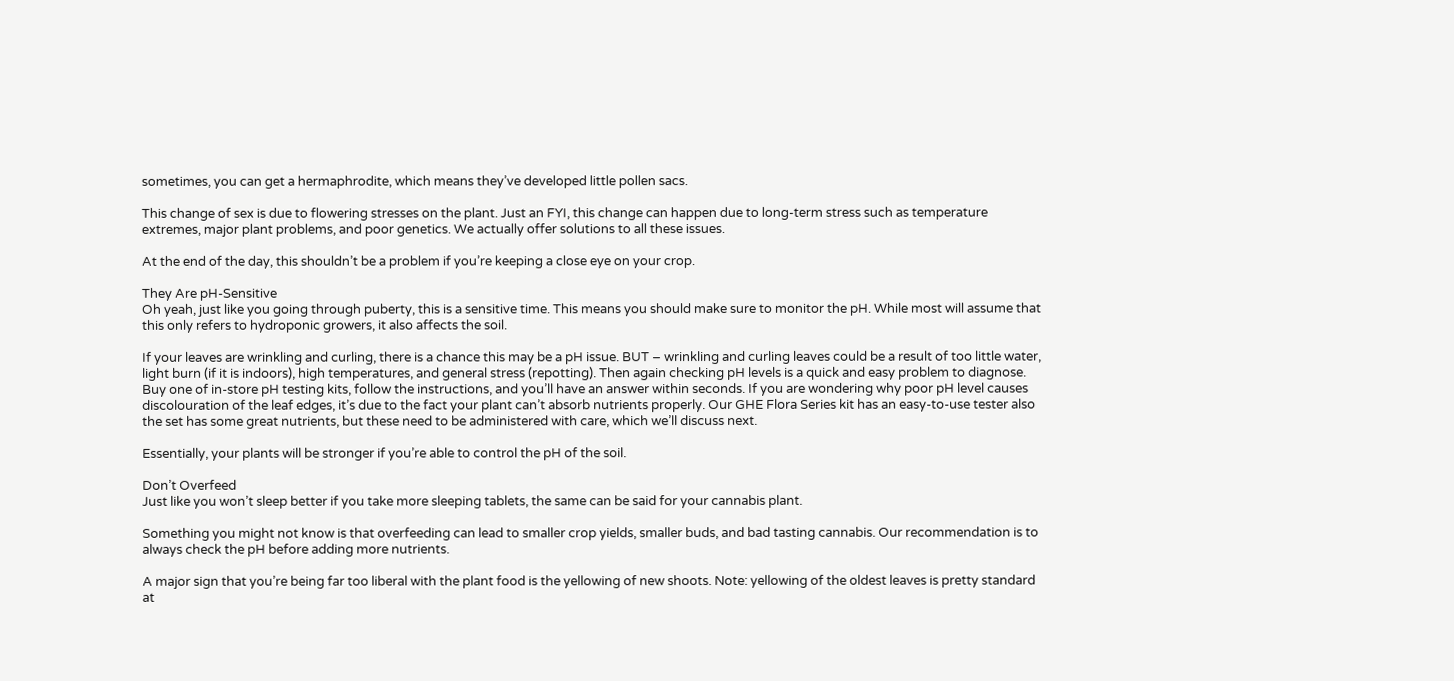sometimes, you can get a hermaphrodite, which means they’ve developed little pollen sacs.

This change of sex is due to flowering stresses on the plant. Just an FYI, this change can happen due to long-term stress such as temperature extremes, major plant problems, and poor genetics. We actually offer solutions to all these issues.

At the end of the day, this shouldn’t be a problem if you’re keeping a close eye on your crop.

They Are pH-Sensitive
Oh yeah, just like you going through puberty, this is a sensitive time. This means you should make sure to monitor the pH. While most will assume that this only refers to hydroponic growers, it also affects the soil.

If your leaves are wrinkling and curling, there is a chance this may be a pH issue. BUT – wrinkling and curling leaves could be a result of too little water, light burn (if it is indoors), high temperatures, and general stress (repotting). Then again checking pH levels is a quick and easy problem to diagnose. Buy one of in-store pH testing kits, follow the instructions, and you’ll have an answer within seconds. If you are wondering why poor pH level causes discolouration of the leaf edges, it’s due to the fact your plant can’t absorb nutrients properly. Our GHE Flora Series kit has an easy-to-use tester also the set has some great nutrients, but these need to be administered with care, which we’ll discuss next.

Essentially, your plants will be stronger if you’re able to control the pH of the soil.

Don’t Overfeed
Just like you won’t sleep better if you take more sleeping tablets, the same can be said for your cannabis plant.

Something you might not know is that overfeeding can lead to smaller crop yields, smaller buds, and bad tasting cannabis. Our recommendation is to always check the pH before adding more nutrients.

A major sign that you’re being far too liberal with the plant food is the yellowing of new shoots. Note: yellowing of the oldest leaves is pretty standard at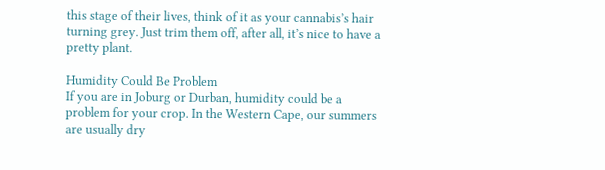this stage of their lives, think of it as your cannabis’s hair turning grey. Just trim them off, after all, it’s nice to have a pretty plant.

Humidity Could Be Problem
If you are in Joburg or Durban, humidity could be a problem for your crop. In the Western Cape, our summers are usually dry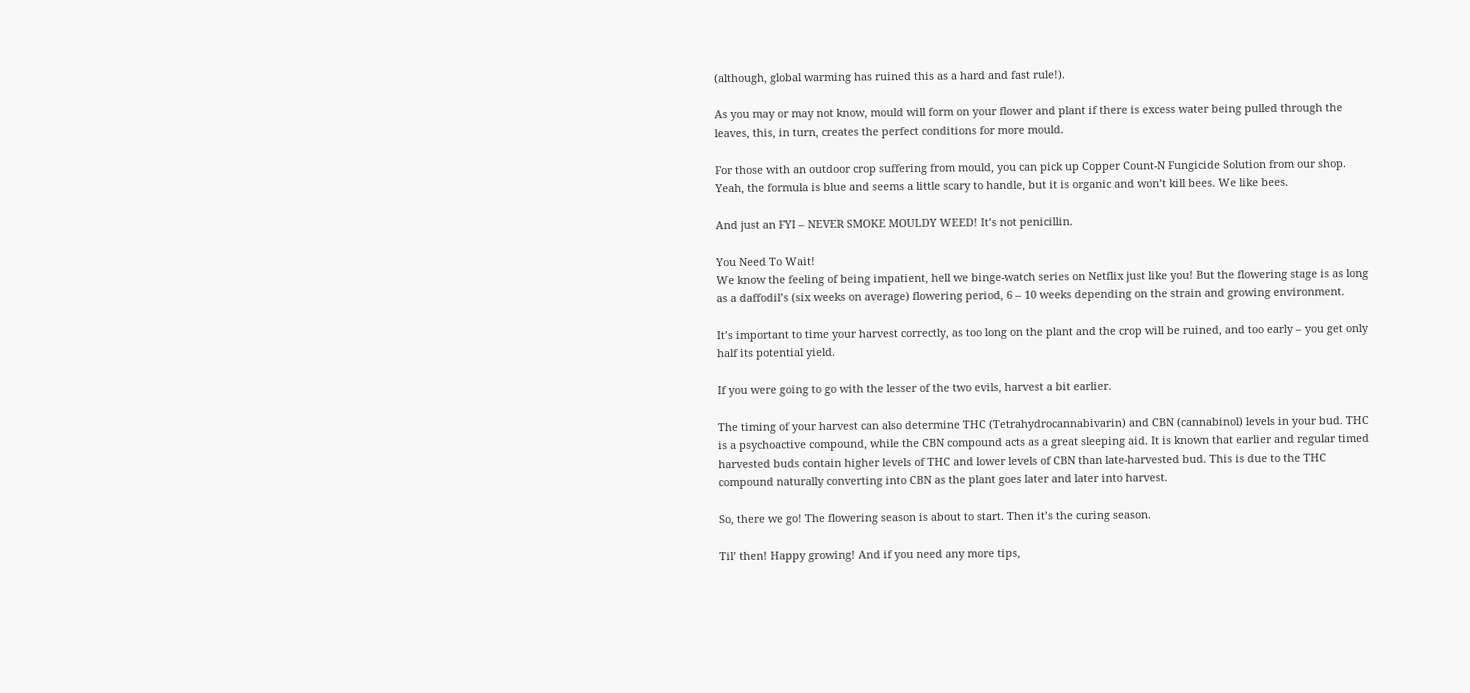(although, global warming has ruined this as a hard and fast rule!).

As you may or may not know, mould will form on your flower and plant if there is excess water being pulled through the leaves, this, in turn, creates the perfect conditions for more mould.

For those with an outdoor crop suffering from mould, you can pick up Copper Count-N Fungicide Solution from our shop. Yeah, the formula is blue and seems a little scary to handle, but it is organic and won’t kill bees. We like bees.

And just an FYI – NEVER SMOKE MOULDY WEED! It’s not penicillin.

You Need To Wait!
We know the feeling of being impatient, hell we binge-watch series on Netflix just like you! But the flowering stage is as long as a daffodil’s (six weeks on average) flowering period, 6 – 10 weeks depending on the strain and growing environment.

It’s important to time your harvest correctly, as too long on the plant and the crop will be ruined, and too early – you get only half its potential yield.

If you were going to go with the lesser of the two evils, harvest a bit earlier.

The timing of your harvest can also determine THC (Tetrahydrocannabivarin) and CBN (cannabinol) levels in your bud. THC is a psychoactive compound, while the CBN compound acts as a great sleeping aid. It is known that earlier and regular timed harvested buds contain higher levels of THC and lower levels of CBN than late-harvested bud. This is due to the THC compound naturally converting into CBN as the plant goes later and later into harvest.

So, there we go! The flowering season is about to start. Then it’s the curing season.

Til’ then! Happy growing! And if you need any more tips,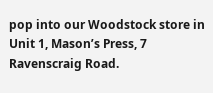pop into our Woodstock store in Unit 1, Mason’s Press, 7 Ravenscraig Road.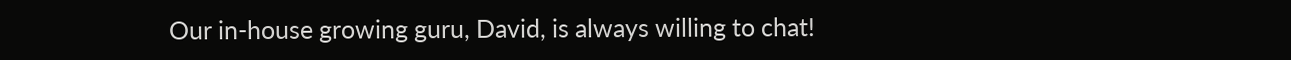Our in-house growing guru, David, is always willing to chat!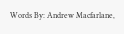Words By: Andrew Macfarlane,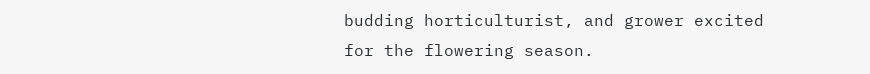budding horticulturist, and grower excited for the flowering season.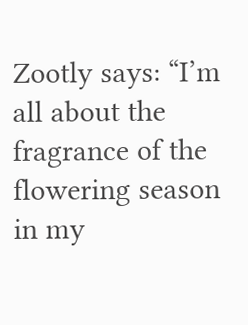Zootly says: “I’m all about the fragrance of the flowering season in my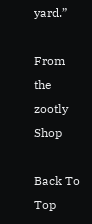yard.”

From the zootly Shop

Back To Top